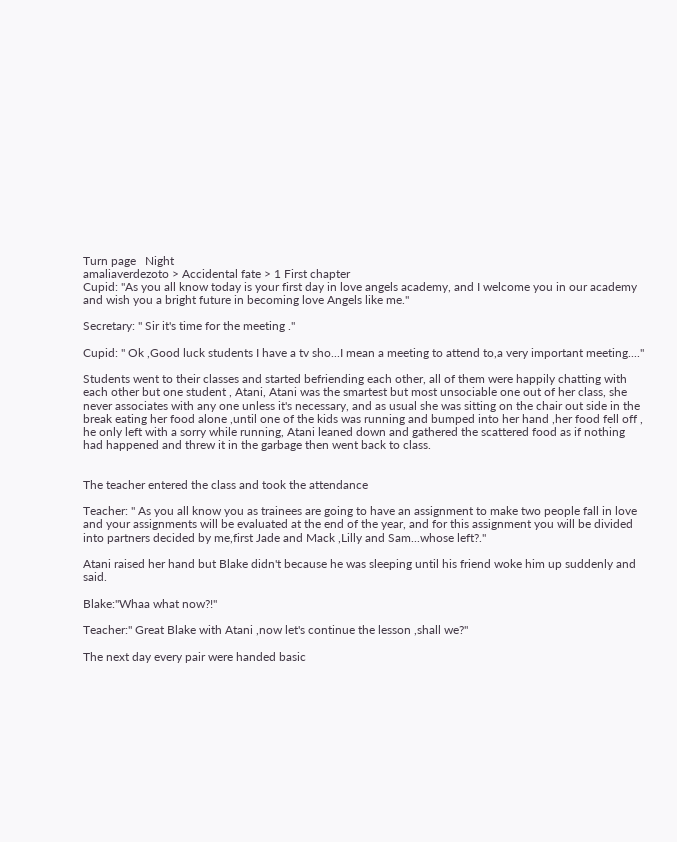Turn page   Night
amaliaverdezoto > Accidental fate > 1 First chapter
Cupid: "As you all know today is your first day in love angels academy, and I welcome you in our academy and wish you a bright future in becoming love Angels like me."

Secretary: " Sir it's time for the meeting ."

Cupid: " Ok ,Good luck students I have a tv sho...I mean a meeting to attend to,a very important meeting...."

Students went to their classes and started befriending each other, all of them were happily chatting with each other but one student , Atani, Atani was the smartest but most unsociable one out of her class, she never associates with any one unless it's necessary, and as usual she was sitting on the chair out side in the break eating her food alone ,until one of the kids was running and bumped into her hand ,her food fell off , he only left with a sorry while running, Atani leaned down and gathered the scattered food as if nothing had happened and threw it in the garbage then went back to class.


The teacher entered the class and took the attendance

Teacher: " As you all know you as trainees are going to have an assignment to make two people fall in love and your assignments will be evaluated at the end of the year, and for this assignment you will be divided into partners decided by me,first Jade and Mack ,Lilly and Sam...whose left?."

Atani raised her hand but Blake didn't because he was sleeping until his friend woke him up suddenly and said.

Blake:"Whaa what now?!"

Teacher:" Great Blake with Atani ,now let's continue the lesson ,shall we?"

The next day every pair were handed basic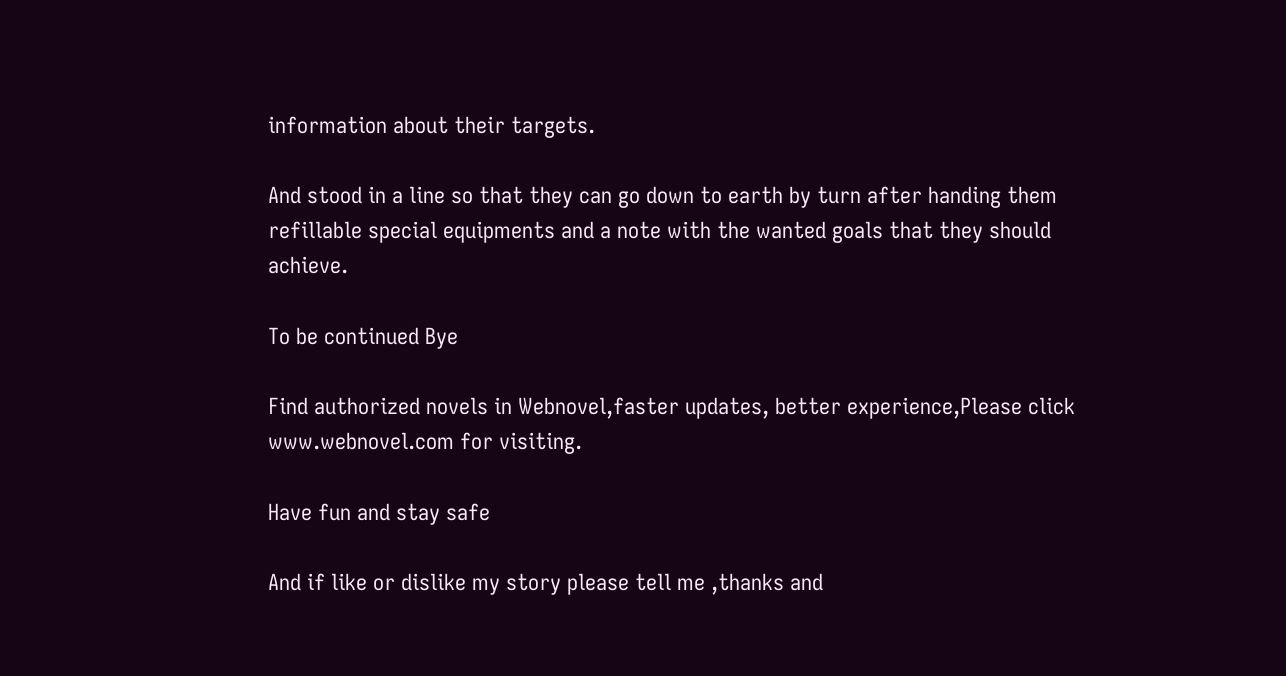information about their targets.

And stood in a line so that they can go down to earth by turn after handing them refillable special equipments and a note with the wanted goals that they should achieve.

To be continued Bye

Find authorized novels in Webnovel,faster updates, better experience,Please click www.webnovel.com for visiting.

Have fun and stay safe

And if like or dislike my story please tell me ,thanks and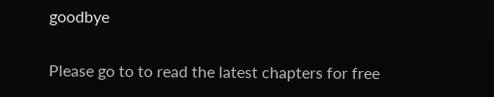goodbye

Please go to to read the latest chapters for free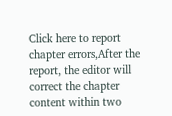Click here to report chapter errors,After the report, the editor will correct the chapter content within two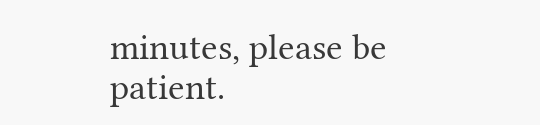minutes, please be patient.